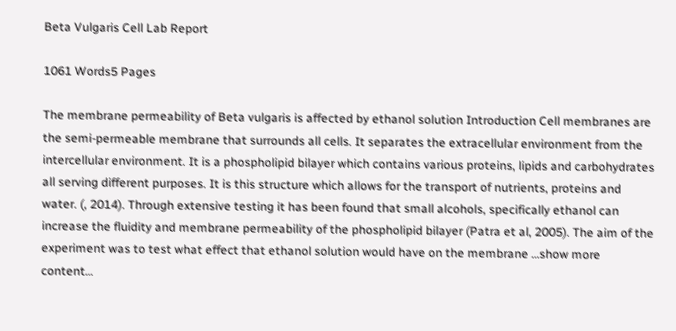Beta Vulgaris Cell Lab Report

1061 Words5 Pages

The membrane permeability of Beta vulgaris is affected by ethanol solution Introduction Cell membranes are the semi-permeable membrane that surrounds all cells. It separates the extracellular environment from the intercellular environment. It is a phospholipid bilayer which contains various proteins, lipids and carbohydrates all serving different purposes. It is this structure which allows for the transport of nutrients, proteins and water. (, 2014). Through extensive testing it has been found that small alcohols, specifically ethanol can increase the fluidity and membrane permeability of the phospholipid bilayer (Patra et al, 2005). The aim of the experiment was to test what effect that ethanol solution would have on the membrane …show more content…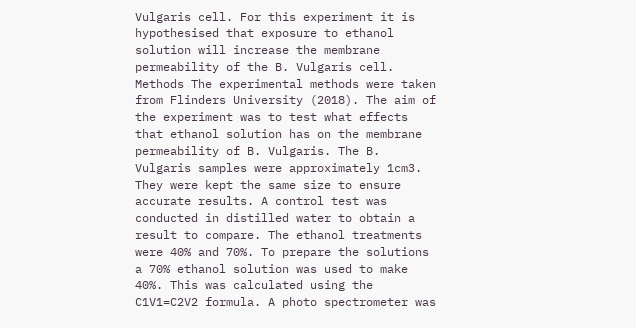Vulgaris cell. For this experiment it is hypothesised that exposure to ethanol solution will increase the membrane permeability of the B. Vulgaris cell. Methods The experimental methods were taken from Flinders University (2018). The aim of the experiment was to test what effects that ethanol solution has on the membrane permeability of B. Vulgaris. The B. Vulgaris samples were approximately 1cm3. They were kept the same size to ensure accurate results. A control test was conducted in distilled water to obtain a result to compare. The ethanol treatments were 40% and 70%. To prepare the solutions a 70% ethanol solution was used to make 40%. This was calculated using the C1V1=C2V2 formula. A photo spectrometer was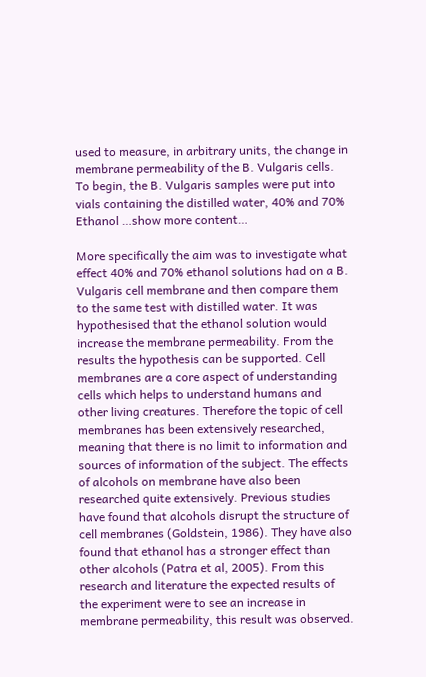used to measure, in arbitrary units, the change in membrane permeability of the B. Vulgaris cells. To begin, the B. Vulgaris samples were put into vials containing the distilled water, 40% and 70% Ethanol …show more content…

More specifically the aim was to investigate what effect 40% and 70% ethanol solutions had on a B. Vulgaris cell membrane and then compare them to the same test with distilled water. It was hypothesised that the ethanol solution would increase the membrane permeability. From the results the hypothesis can be supported. Cell membranes are a core aspect of understanding cells which helps to understand humans and other living creatures. Therefore the topic of cell membranes has been extensively researched, meaning that there is no limit to information and sources of information of the subject. The effects of alcohols on membrane have also been researched quite extensively. Previous studies have found that alcohols disrupt the structure of cell membranes (Goldstein, 1986). They have also found that ethanol has a stronger effect than other alcohols (Patra et al, 2005). From this research and literature the expected results of the experiment were to see an increase in membrane permeability, this result was observed.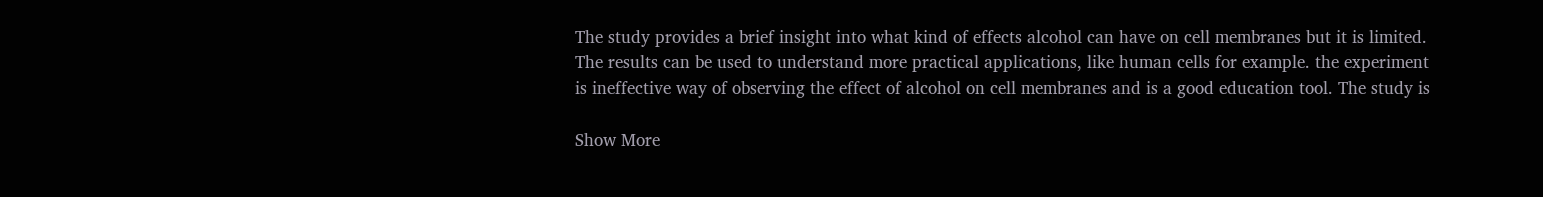The study provides a brief insight into what kind of effects alcohol can have on cell membranes but it is limited. The results can be used to understand more practical applications, like human cells for example. the experiment is ineffective way of observing the effect of alcohol on cell membranes and is a good education tool. The study is

Show More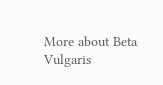More about Beta Vulgaris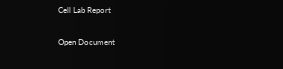Cell Lab Report

Open Document